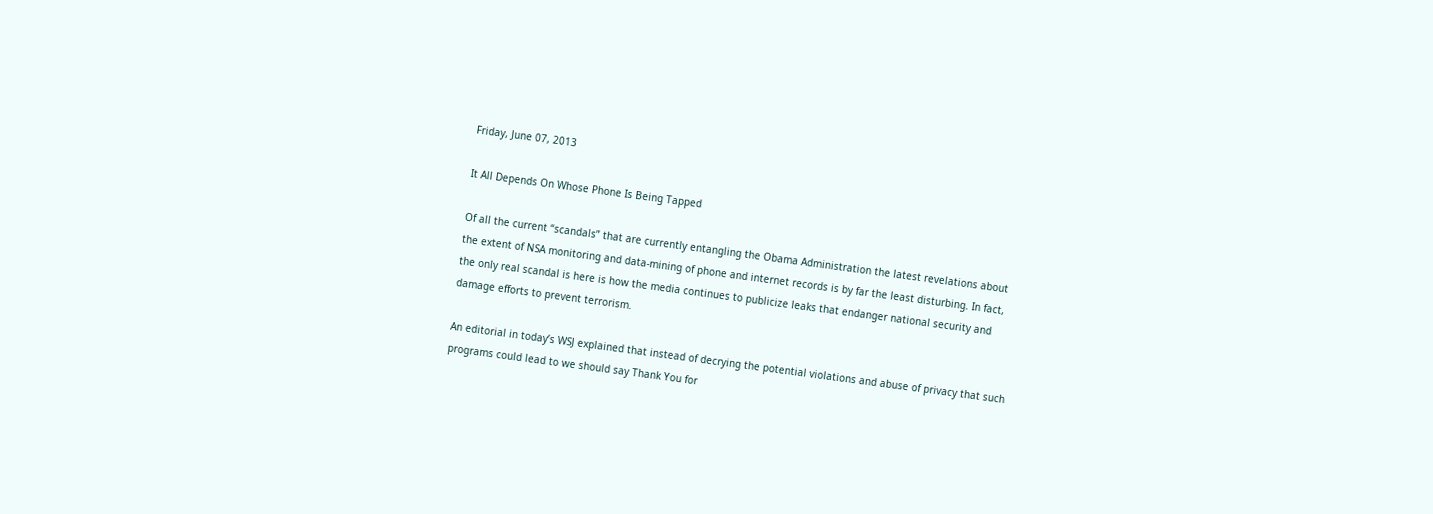Friday, June 07, 2013

It All Depends On Whose Phone Is Being Tapped

Of all the current “scandals” that are currently entangling the Obama Administration the latest revelations about the extent of NSA monitoring and data-mining of phone and internet records is by far the least disturbing. In fact, the only real scandal is here is how the media continues to publicize leaks that endanger national security and damage efforts to prevent terrorism.

An editorial in today’s WSJ explained that instead of decrying the potential violations and abuse of privacy that such programs could lead to we should say Thank You for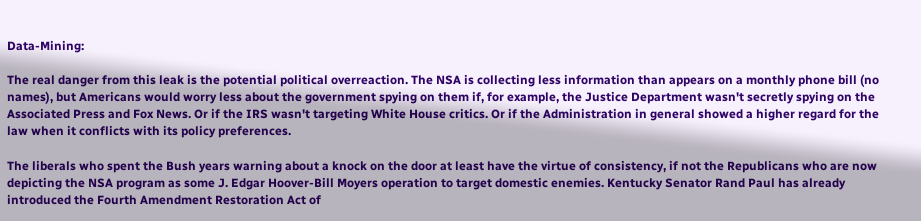Data-Mining:

The real danger from this leak is the potential political overreaction. The NSA is collecting less information than appears on a monthly phone bill (no names), but Americans would worry less about the government spying on them if, for example, the Justice Department wasn't secretly spying on the Associated Press and Fox News. Or if the IRS wasn't targeting White House critics. Or if the Administration in general showed a higher regard for the law when it conflicts with its policy preferences.

The liberals who spent the Bush years warning about a knock on the door at least have the virtue of consistency, if not the Republicans who are now depicting the NSA program as some J. Edgar Hoover-Bill Moyers operation to target domestic enemies. Kentucky Senator Rand Paul has already introduced the Fourth Amendment Restoration Act of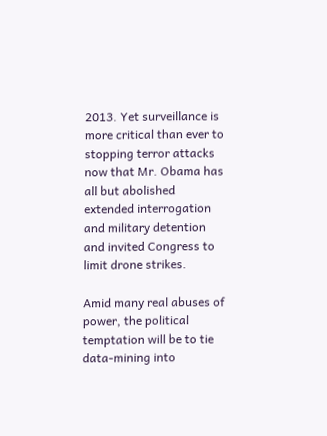2013. Yet surveillance is more critical than ever to stopping terror attacks now that Mr. Obama has all but abolished extended interrogation and military detention and invited Congress to limit drone strikes.

Amid many real abuses of power, the political temptation will be to tie data-mining into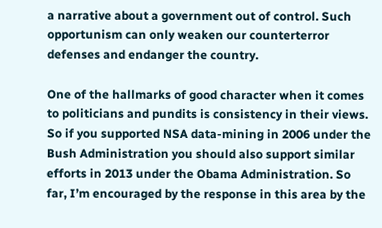a narrative about a government out of control. Such opportunism can only weaken our counterterror defenses and endanger the country.

One of the hallmarks of good character when it comes to politicians and pundits is consistency in their views. So if you supported NSA data-mining in 2006 under the Bush Administration you should also support similar efforts in 2013 under the Obama Administration. So far, I’m encouraged by the response in this area by the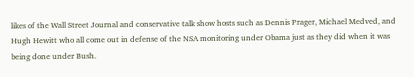likes of the Wall Street Journal and conservative talk show hosts such as Dennis Prager, Michael Medved, and Hugh Hewitt who all come out in defense of the NSA monitoring under Obama just as they did when it was being done under Bush.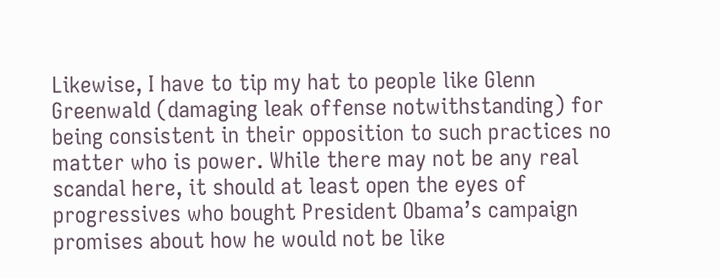Likewise, I have to tip my hat to people like Glenn Greenwald (damaging leak offense notwithstanding) for being consistent in their opposition to such practices no matter who is power. While there may not be any real scandal here, it should at least open the eyes of progressives who bought President Obama’s campaign promises about how he would not be like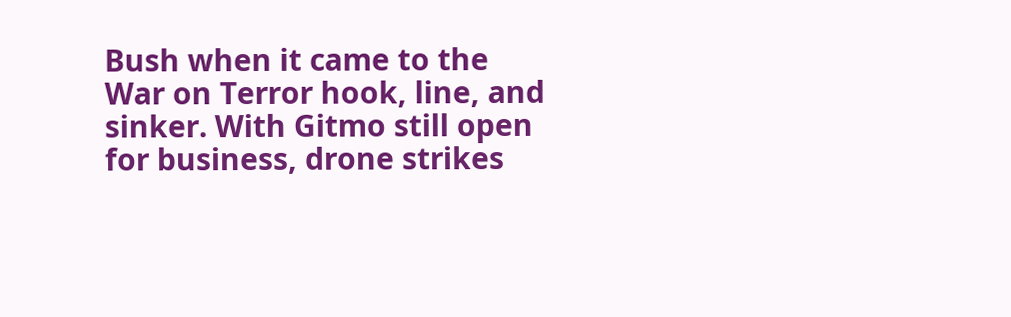Bush when it came to the War on Terror hook, line, and sinker. With Gitmo still open for business, drone strikes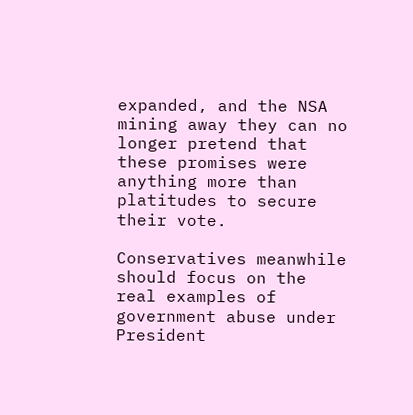expanded, and the NSA mining away they can no longer pretend that these promises were anything more than platitudes to secure their vote.

Conservatives meanwhile should focus on the real examples of government abuse under President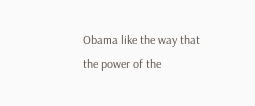Obama like the way that the power of the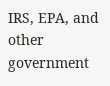IRS, EPA, and other government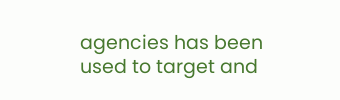agencies has been used to target and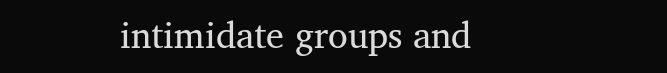intimidate groups and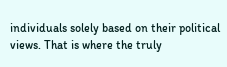individuals solely based on their political views. That is where the truly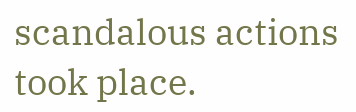scandalous actions took place.